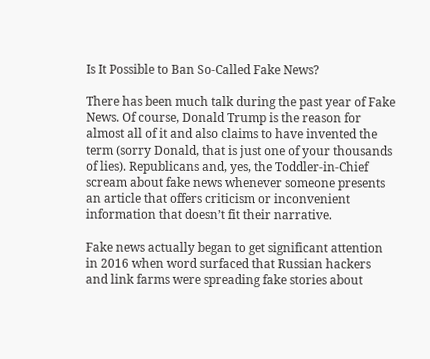Is It Possible to Ban So-Called Fake News?

There has been much talk during the past year of Fake News. Of course, Donald Trump is the reason for almost all of it and also claims to have invented the term (sorry Donald, that is just one of your thousands of lies). Republicans and, yes, the Toddler-in-Chief scream about fake news whenever someone presents an article that offers criticism or inconvenient information that doesn’t fit their narrative.

Fake news actually began to get significant attention in 2016 when word surfaced that Russian hackers and link farms were spreading fake stories about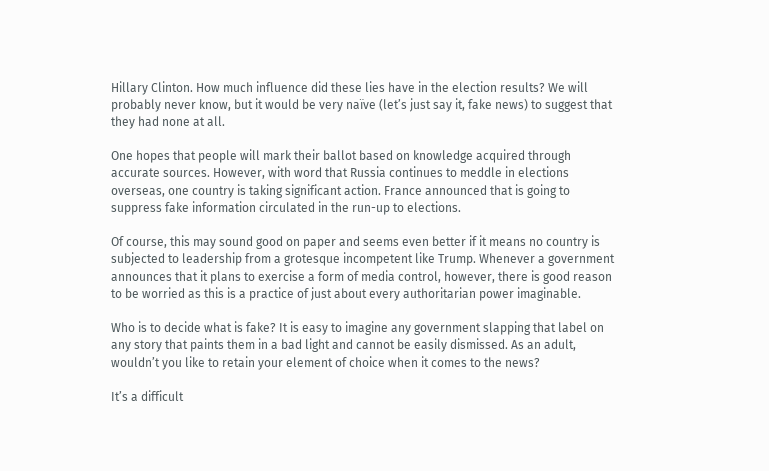Hillary Clinton. How much influence did these lies have in the election results? We will probably never know, but it would be very naïve (let’s just say it, fake news) to suggest that they had none at all.

One hopes that people will mark their ballot based on knowledge acquired through accurate sources. However, with word that Russia continues to meddle in elections overseas, one country is taking significant action. France announced that is going to suppress fake information circulated in the run-up to elections.

Of course, this may sound good on paper and seems even better if it means no country is subjected to leadership from a grotesque incompetent like Trump. Whenever a government announces that it plans to exercise a form of media control, however, there is good reason to be worried as this is a practice of just about every authoritarian power imaginable.

Who is to decide what is fake? It is easy to imagine any government slapping that label on any story that paints them in a bad light and cannot be easily dismissed. As an adult, wouldn’t you like to retain your element of choice when it comes to the news?

It’s a difficult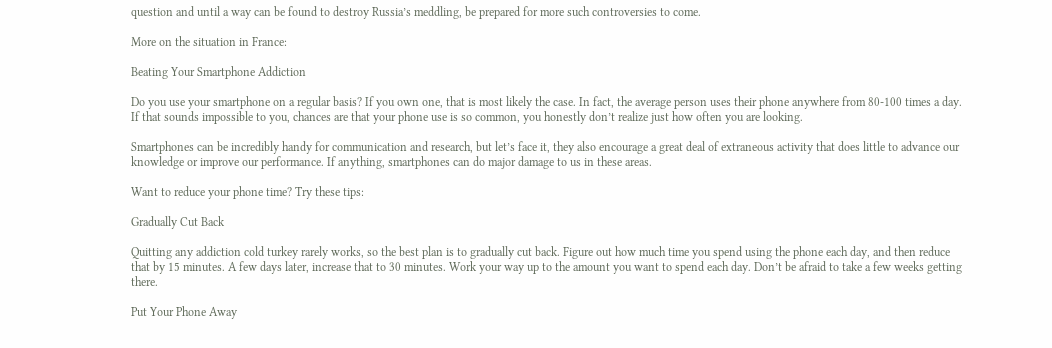question and until a way can be found to destroy Russia’s meddling, be prepared for more such controversies to come.

More on the situation in France:

Beating Your Smartphone Addiction

Do you use your smartphone on a regular basis? If you own one, that is most likely the case. In fact, the average person uses their phone anywhere from 80-100 times a day. If that sounds impossible to you, chances are that your phone use is so common, you honestly don’t realize just how often you are looking.

Smartphones can be incredibly handy for communication and research, but let’s face it, they also encourage a great deal of extraneous activity that does little to advance our knowledge or improve our performance. If anything, smartphones can do major damage to us in these areas.

Want to reduce your phone time? Try these tips:

Gradually Cut Back

Quitting any addiction cold turkey rarely works, so the best plan is to gradually cut back. Figure out how much time you spend using the phone each day, and then reduce that by 15 minutes. A few days later, increase that to 30 minutes. Work your way up to the amount you want to spend each day. Don’t be afraid to take a few weeks getting there.

Put Your Phone Away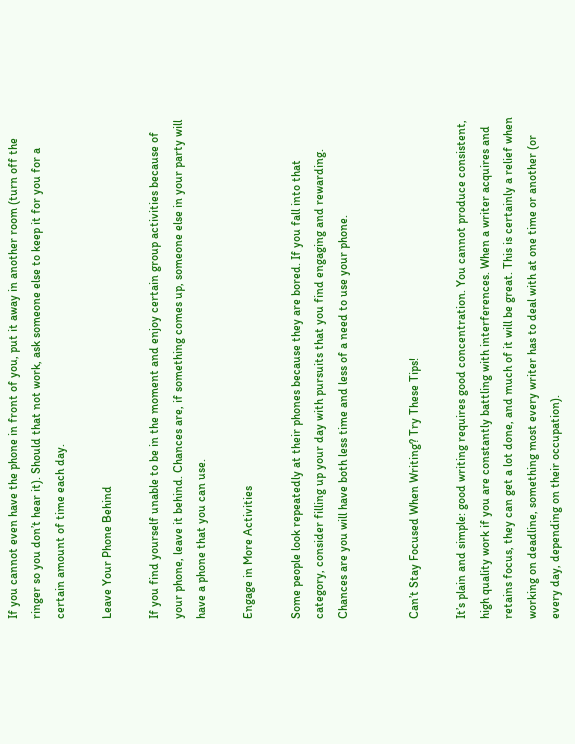If you cannot even have the phone in front of you, put it away in another room (turn off the ringer so you don’t hear it). Should that not work, ask someone else to keep it for you for a certain amount of time each day.

Leave Your Phone Behind

If you find yourself unable to be in the moment and enjoy certain group activities because of your phone, leave it behind. Chances are, if something comes up, someone else in your party will have a phone that you can use.

Engage in More Activities

Some people look repeatedly at their phones because they are bored. If you fall into that category, consider filling up your day with pursuits that you find engaging and rewarding. Chances are you will have both less time and less of a need to use your phone.


Can’t Stay Focused When Writing? Try These Tips!

It’s plain and simple: good writing requires good concentration. You cannot produce consistent, high quality work if you are constantly battling with interferences. When a writer acquires and retains focus, they can get a lot done, and much of it will be great. This is certainly a relief when working on deadline, something most every writer has to deal with at one time or another (or every day, depending on their occupation).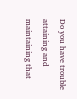Do you have trouble attaining and maintaining that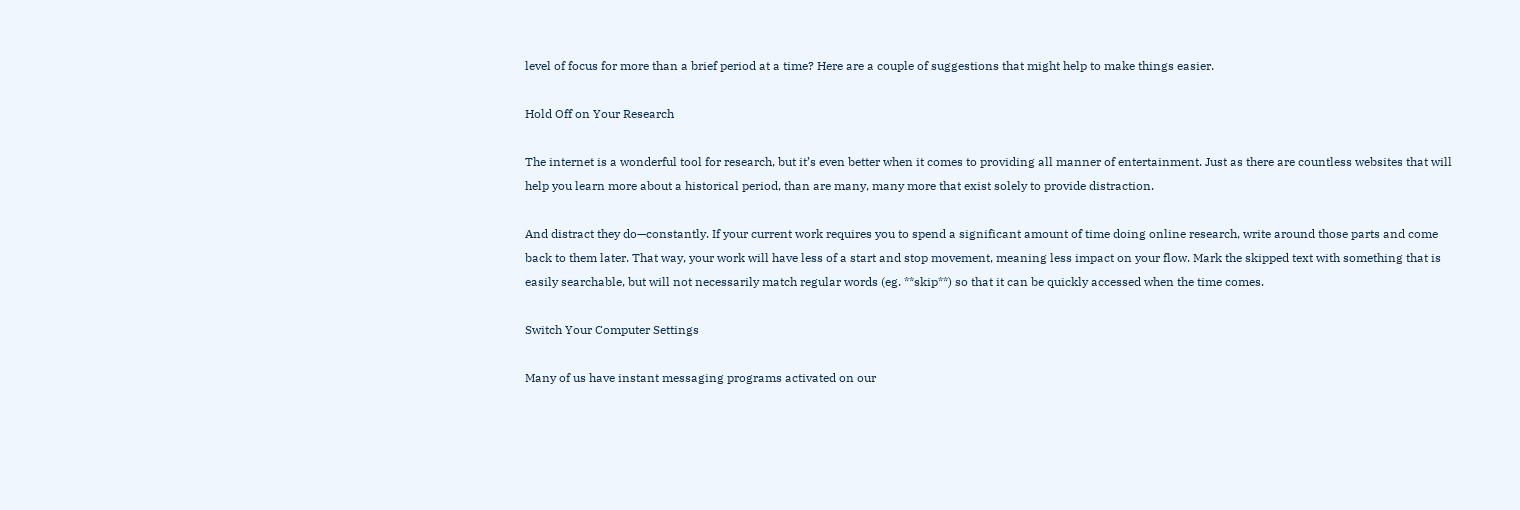level of focus for more than a brief period at a time? Here are a couple of suggestions that might help to make things easier.

Hold Off on Your Research

The internet is a wonderful tool for research, but it’s even better when it comes to providing all manner of entertainment. Just as there are countless websites that will help you learn more about a historical period, than are many, many more that exist solely to provide distraction.

And distract they do—constantly. If your current work requires you to spend a significant amount of time doing online research, write around those parts and come back to them later. That way, your work will have less of a start and stop movement, meaning less impact on your flow. Mark the skipped text with something that is easily searchable, but will not necessarily match regular words (eg. **skip**) so that it can be quickly accessed when the time comes.

Switch Your Computer Settings

Many of us have instant messaging programs activated on our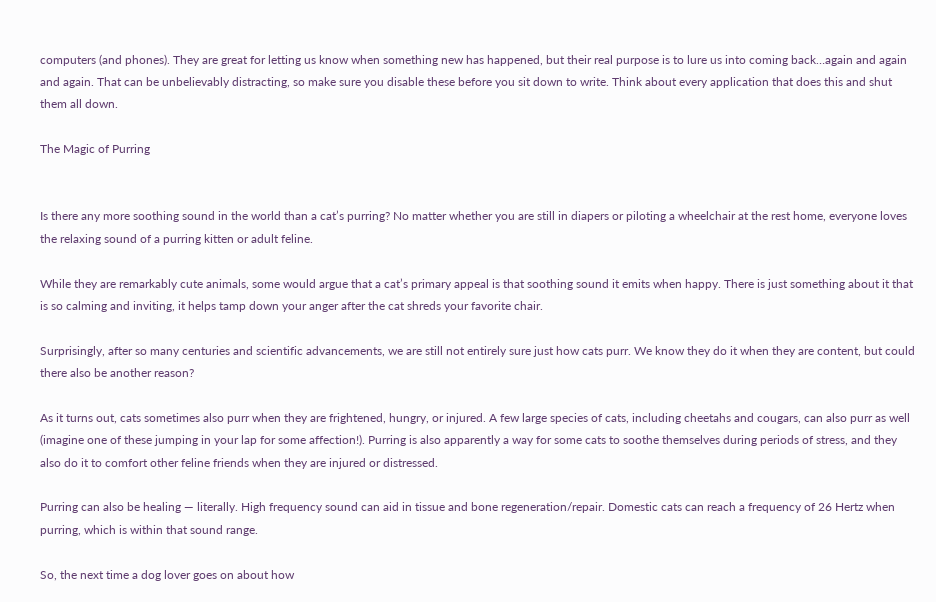computers (and phones). They are great for letting us know when something new has happened, but their real purpose is to lure us into coming back…again and again and again. That can be unbelievably distracting, so make sure you disable these before you sit down to write. Think about every application that does this and shut them all down.

The Magic of Purring


Is there any more soothing sound in the world than a cat’s purring? No matter whether you are still in diapers or piloting a wheelchair at the rest home, everyone loves the relaxing sound of a purring kitten or adult feline.

While they are remarkably cute animals, some would argue that a cat’s primary appeal is that soothing sound it emits when happy. There is just something about it that is so calming and inviting, it helps tamp down your anger after the cat shreds your favorite chair.

Surprisingly, after so many centuries and scientific advancements, we are still not entirely sure just how cats purr. We know they do it when they are content, but could there also be another reason?

As it turns out, cats sometimes also purr when they are frightened, hungry, or injured. A few large species of cats, including cheetahs and cougars, can also purr as well (imagine one of these jumping in your lap for some affection!). Purring is also apparently a way for some cats to soothe themselves during periods of stress, and they also do it to comfort other feline friends when they are injured or distressed.

Purring can also be healing — literally. High frequency sound can aid in tissue and bone regeneration/repair. Domestic cats can reach a frequency of 26 Hertz when purring, which is within that sound range.

So, the next time a dog lover goes on about how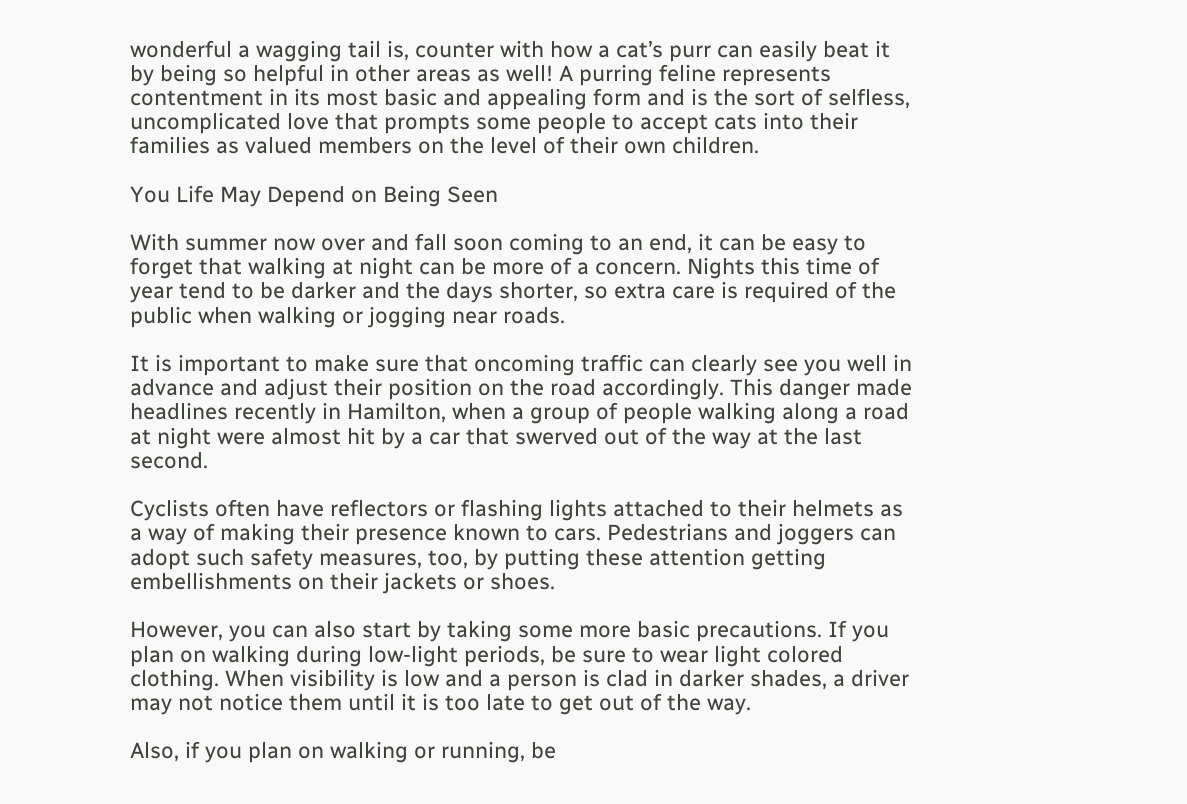wonderful a wagging tail is, counter with how a cat’s purr can easily beat it by being so helpful in other areas as well! A purring feline represents contentment in its most basic and appealing form and is the sort of selfless, uncomplicated love that prompts some people to accept cats into their families as valued members on the level of their own children.

You Life May Depend on Being Seen

With summer now over and fall soon coming to an end, it can be easy to forget that walking at night can be more of a concern. Nights this time of year tend to be darker and the days shorter, so extra care is required of the public when walking or jogging near roads.

It is important to make sure that oncoming traffic can clearly see you well in advance and adjust their position on the road accordingly. This danger made headlines recently in Hamilton, when a group of people walking along a road at night were almost hit by a car that swerved out of the way at the last second.

Cyclists often have reflectors or flashing lights attached to their helmets as a way of making their presence known to cars. Pedestrians and joggers can adopt such safety measures, too, by putting these attention getting embellishments on their jackets or shoes.

However, you can also start by taking some more basic precautions. If you plan on walking during low-light periods, be sure to wear light colored clothing. When visibility is low and a person is clad in darker shades, a driver may not notice them until it is too late to get out of the way.

Also, if you plan on walking or running, be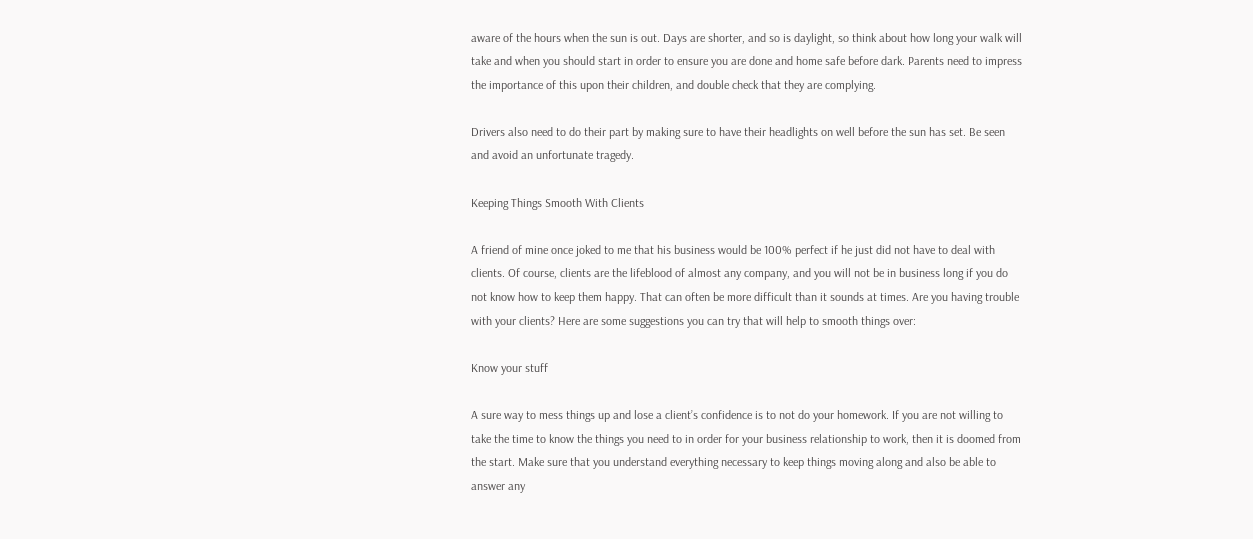aware of the hours when the sun is out. Days are shorter, and so is daylight, so think about how long your walk will take and when you should start in order to ensure you are done and home safe before dark. Parents need to impress the importance of this upon their children, and double check that they are complying.

Drivers also need to do their part by making sure to have their headlights on well before the sun has set. Be seen and avoid an unfortunate tragedy.

Keeping Things Smooth With Clients

A friend of mine once joked to me that his business would be 100% perfect if he just did not have to deal with clients. Of course, clients are the lifeblood of almost any company, and you will not be in business long if you do not know how to keep them happy. That can often be more difficult than it sounds at times. Are you having trouble with your clients? Here are some suggestions you can try that will help to smooth things over:

Know your stuff

A sure way to mess things up and lose a client’s confidence is to not do your homework. If you are not willing to take the time to know the things you need to in order for your business relationship to work, then it is doomed from the start. Make sure that you understand everything necessary to keep things moving along and also be able to answer any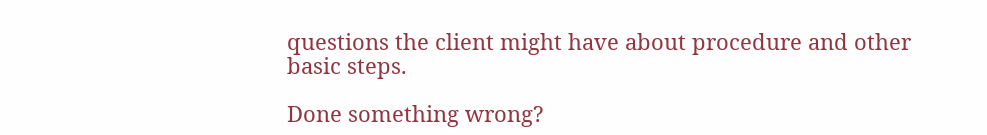questions the client might have about procedure and other basic steps.

Done something wrong?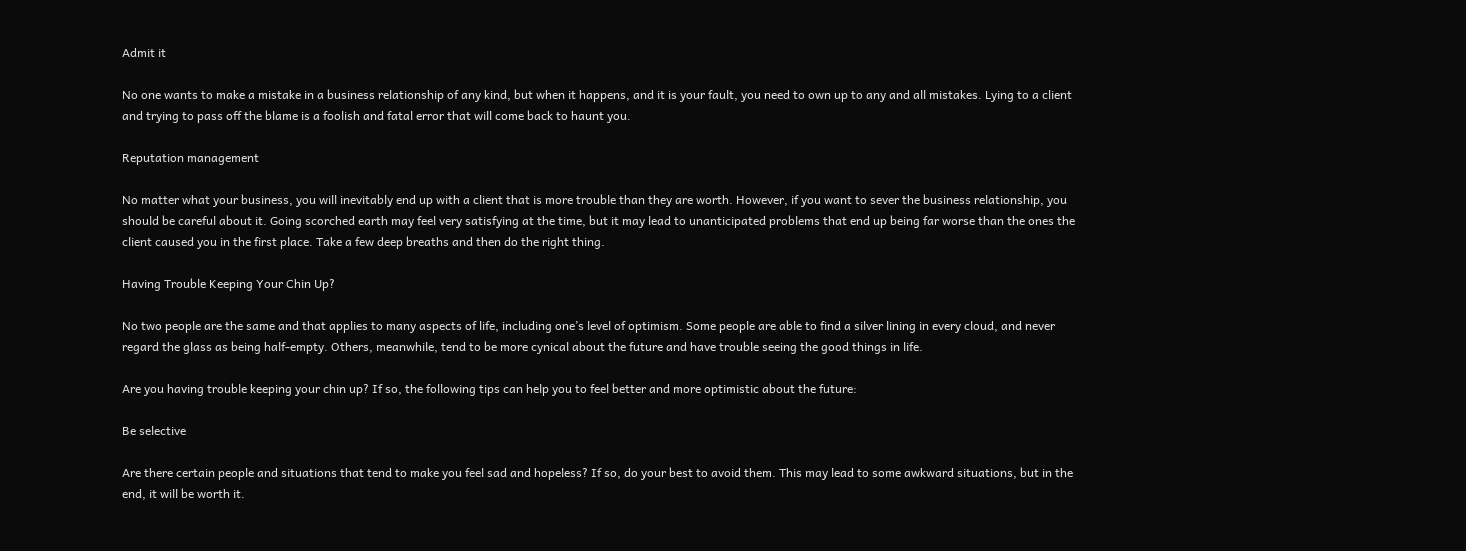Admit it

No one wants to make a mistake in a business relationship of any kind, but when it happens, and it is your fault, you need to own up to any and all mistakes. Lying to a client and trying to pass off the blame is a foolish and fatal error that will come back to haunt you.

Reputation management

No matter what your business, you will inevitably end up with a client that is more trouble than they are worth. However, if you want to sever the business relationship, you should be careful about it. Going scorched earth may feel very satisfying at the time, but it may lead to unanticipated problems that end up being far worse than the ones the client caused you in the first place. Take a few deep breaths and then do the right thing.

Having Trouble Keeping Your Chin Up?

No two people are the same and that applies to many aspects of life, including one’s level of optimism. Some people are able to find a silver lining in every cloud, and never regard the glass as being half-empty. Others, meanwhile, tend to be more cynical about the future and have trouble seeing the good things in life.

Are you having trouble keeping your chin up? If so, the following tips can help you to feel better and more optimistic about the future:

Be selective

Are there certain people and situations that tend to make you feel sad and hopeless? If so, do your best to avoid them. This may lead to some awkward situations, but in the end, it will be worth it.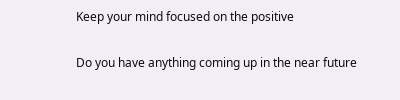Keep your mind focused on the positive

Do you have anything coming up in the near future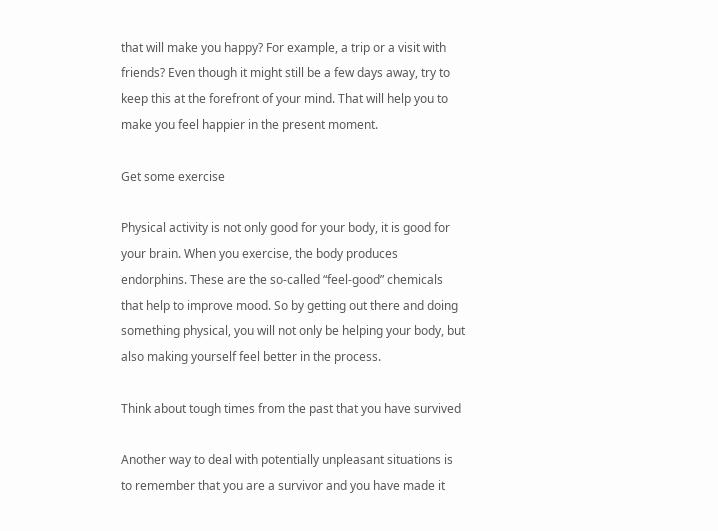that will make you happy? For example, a trip or a visit with friends? Even though it might still be a few days away, try to keep this at the forefront of your mind. That will help you to make you feel happier in the present moment.

Get some exercise

Physical activity is not only good for your body, it is good for your brain. When you exercise, the body produces endorphins. These are the so-called “feel-good” chemicals that help to improve mood. So by getting out there and doing something physical, you will not only be helping your body, but also making yourself feel better in the process.

Think about tough times from the past that you have survived

Another way to deal with potentially unpleasant situations is to remember that you are a survivor and you have made it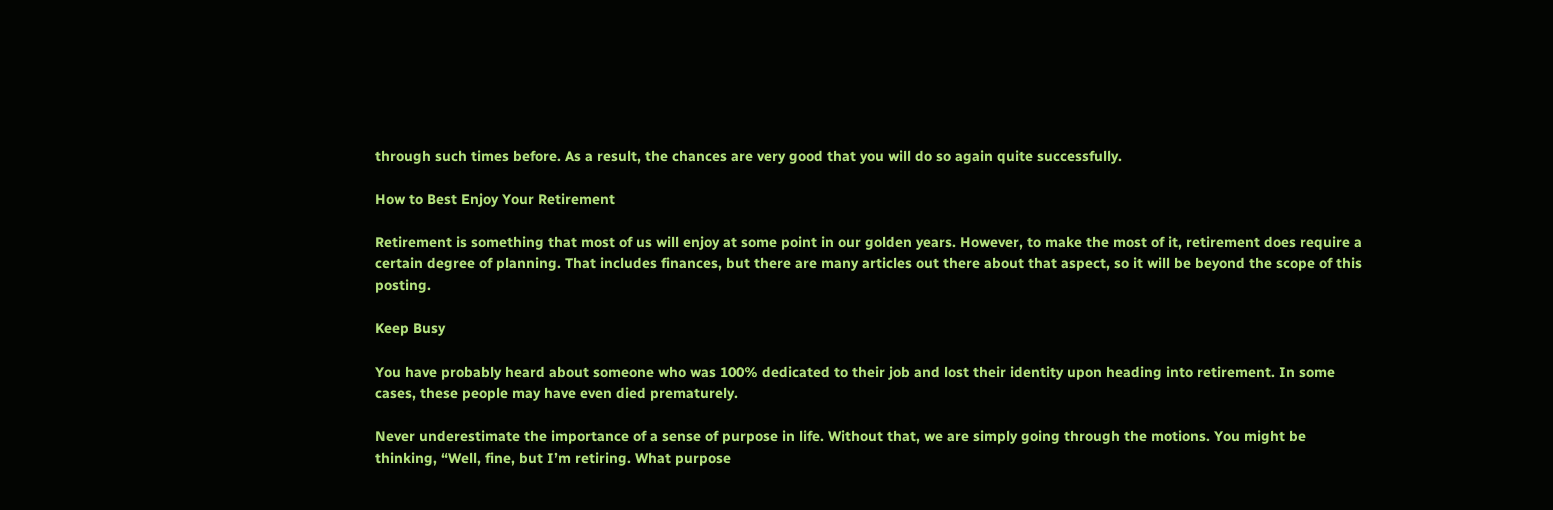through such times before. As a result, the chances are very good that you will do so again quite successfully.

How to Best Enjoy Your Retirement

Retirement is something that most of us will enjoy at some point in our golden years. However, to make the most of it, retirement does require a certain degree of planning. That includes finances, but there are many articles out there about that aspect, so it will be beyond the scope of this posting.

Keep Busy

You have probably heard about someone who was 100% dedicated to their job and lost their identity upon heading into retirement. In some cases, these people may have even died prematurely.

Never underestimate the importance of a sense of purpose in life. Without that, we are simply going through the motions. You might be thinking, “Well, fine, but I’m retiring. What purpose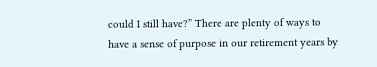could I still have?” There are plenty of ways to have a sense of purpose in our retirement years by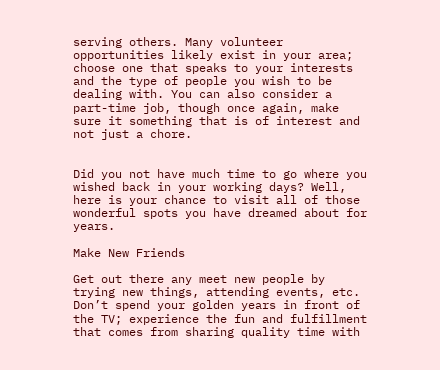serving others. Many volunteer opportunities likely exist in your area; choose one that speaks to your interests and the type of people you wish to be dealing with. You can also consider a part-time job, though once again, make sure it something that is of interest and not just a chore.


Did you not have much time to go where you wished back in your working days? Well, here is your chance to visit all of those wonderful spots you have dreamed about for years.

Make New Friends

Get out there any meet new people by trying new things, attending events, etc. Don’t spend your golden years in front of the TV; experience the fun and fulfillment that comes from sharing quality time with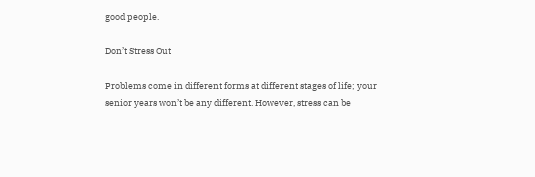good people.

Don’t Stress Out

Problems come in different forms at different stages of life; your senior years won’t be any different. However, stress can be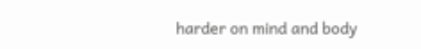harder on mind and body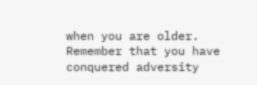when you are older. Remember that you have conquered adversity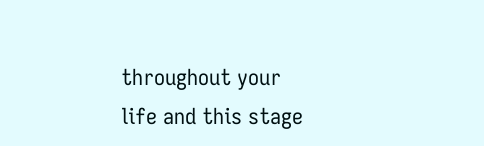throughout your life and this stage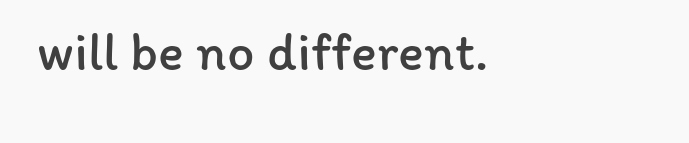will be no different.